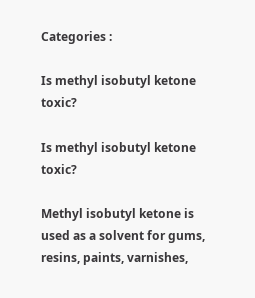Categories :

Is methyl isobutyl ketone toxic?

Is methyl isobutyl ketone toxic?

Methyl isobutyl ketone is used as a solvent for gums, resins, paints, varnishes,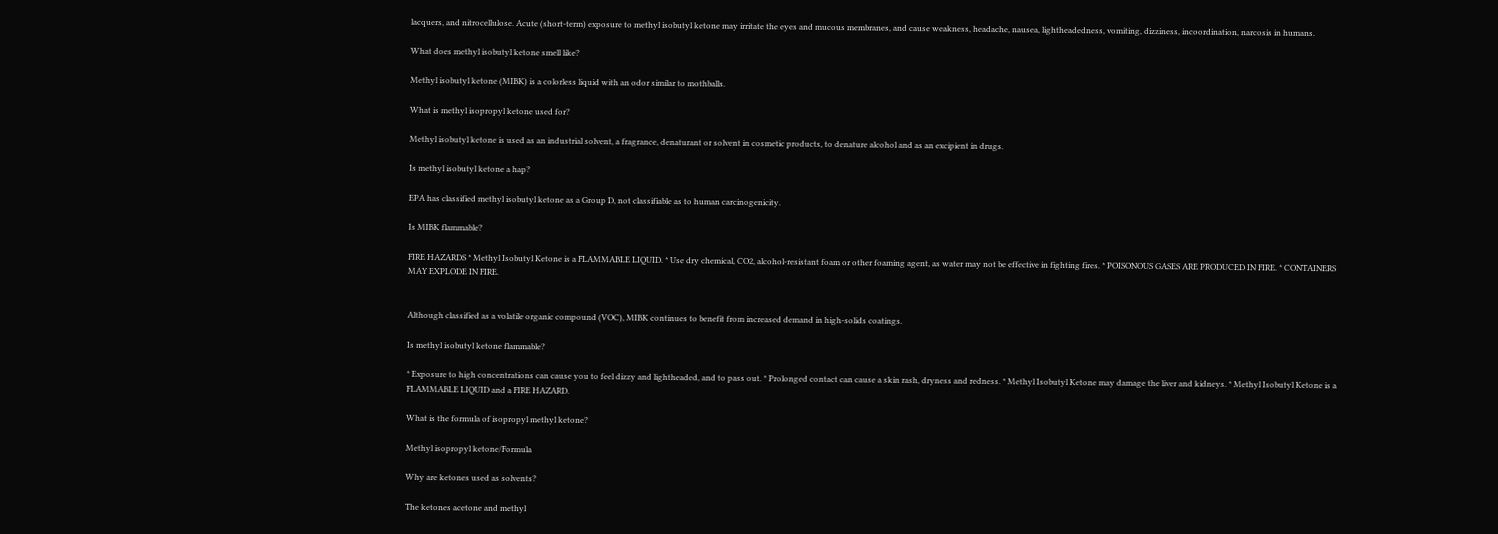lacquers, and nitrocellulose. Acute (short-term) exposure to methyl isobutyl ketone may irritate the eyes and mucous membranes, and cause weakness, headache, nausea, lightheadedness, vomiting, dizziness, incoordination, narcosis in humans.

What does methyl isobutyl ketone smell like?

Methyl isobutyl ketone (MIBK) is a colorless liquid with an odor similar to mothballs.

What is methyl isopropyl ketone used for?

Methyl isobutyl ketone is used as an industrial solvent, a fragrance, denaturant or solvent in cosmetic products, to denature alcohol and as an excipient in drugs.

Is methyl isobutyl ketone a hap?

EPA has classified methyl isobutyl ketone as a Group D, not classifiable as to human carcinogenicity.

Is MIBK flammable?

FIRE HAZARDS * Methyl Isobutyl Ketone is a FLAMMABLE LIQUID. * Use dry chemical, CO2, alcohol-resistant foam or other foaming agent, as water may not be effective in fighting fires. * POISONOUS GASES ARE PRODUCED IN FIRE. * CONTAINERS MAY EXPLODE IN FIRE.


Although classified as a volatile organic compound (VOC), MIBK continues to benefit from increased demand in high-solids coatings.

Is methyl isobutyl ketone flammable?

* Exposure to high concentrations can cause you to feel dizzy and lightheaded, and to pass out. * Prolonged contact can cause a skin rash, dryness and redness. * Methyl Isobutyl Ketone may damage the liver and kidneys. * Methyl Isobutyl Ketone is a FLAMMABLE LIQUID and a FIRE HAZARD.

What is the formula of isopropyl methyl ketone?

Methyl isopropyl ketone/Formula

Why are ketones used as solvents?

The ketones acetone and methyl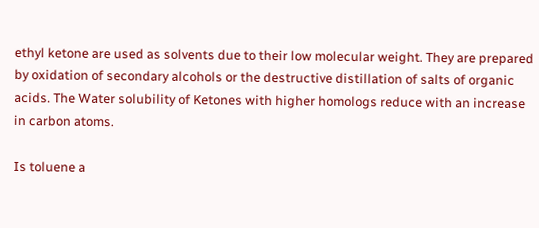ethyl ketone are used as solvents due to their low molecular weight. They are prepared by oxidation of secondary alcohols or the destructive distillation of salts of organic acids. The Water solubility of Ketones with higher homologs reduce with an increase in carbon atoms.

Is toluene a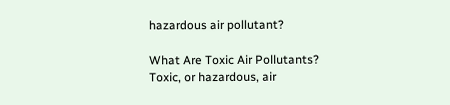hazardous air pollutant?

What Are Toxic Air Pollutants? Toxic, or hazardous, air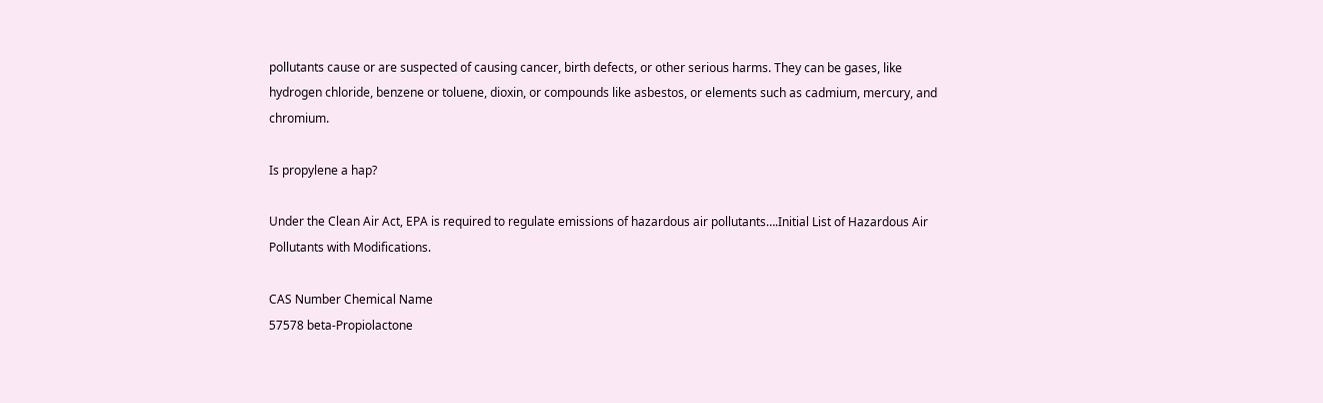pollutants cause or are suspected of causing cancer, birth defects, or other serious harms. They can be gases, like hydrogen chloride, benzene or toluene, dioxin, or compounds like asbestos, or elements such as cadmium, mercury, and chromium.

Is propylene a hap?

Under the Clean Air Act, EPA is required to regulate emissions of hazardous air pollutants….Initial List of Hazardous Air Pollutants with Modifications.

CAS Number Chemical Name
57578 beta-Propiolactone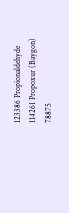123386 Propionaldehyde
114261 Propoxur (Baygon)
78875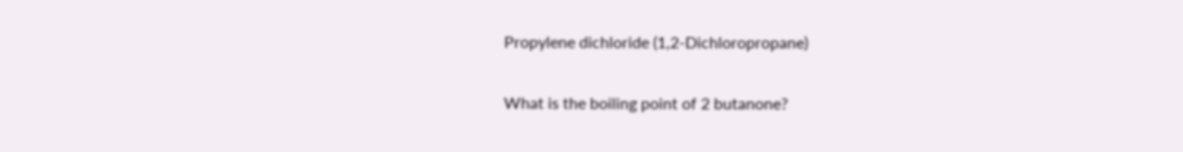Propylene dichloride (1,2-Dichloropropane)

What is the boiling point of 2 butanone?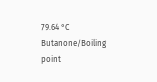79.64 °C
Butanone/Boiling point